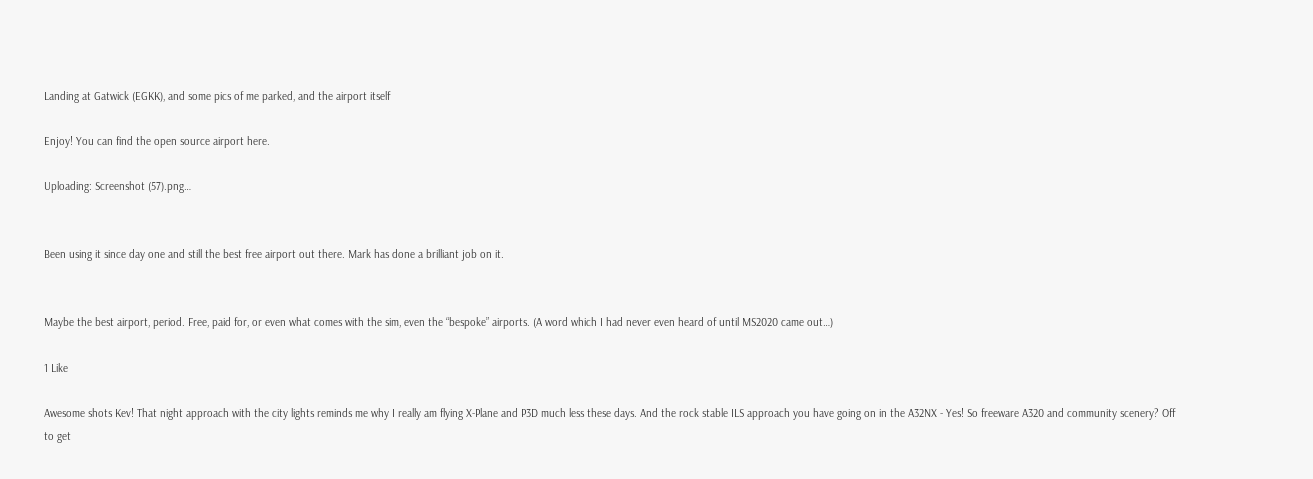Landing at Gatwick (EGKK), and some pics of me parked, and the airport itself

Enjoy! You can find the open source airport here.

Uploading: Screenshot (57).png…


Been using it since day one and still the best free airport out there. Mark has done a brilliant job on it.


Maybe the best airport, period. Free, paid for, or even what comes with the sim, even the “bespoke” airports. (A word which I had never even heard of until MS2020 came out…)

1 Like

Awesome shots Kev! That night approach with the city lights reminds me why I really am flying X-Plane and P3D much less these days. And the rock stable ILS approach you have going on in the A32NX - Yes! So freeware A320 and community scenery? Off to get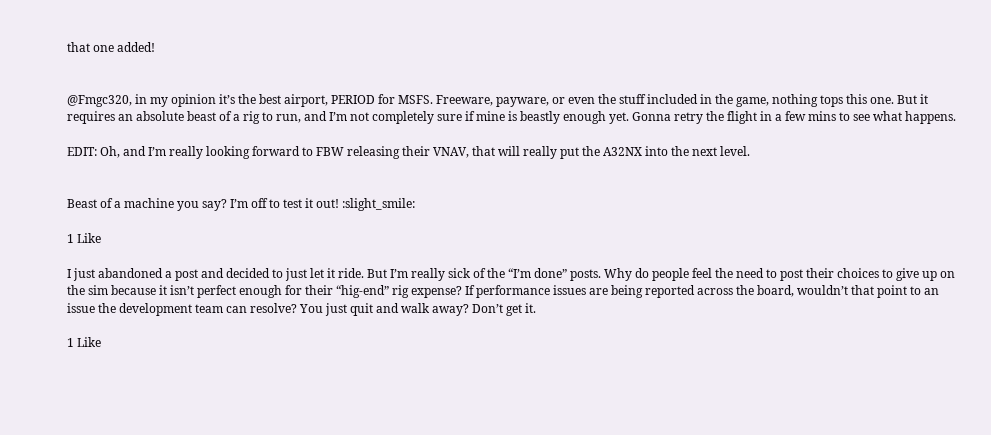that one added!


@Fmgc320, in my opinion it’s the best airport, PERIOD for MSFS. Freeware, payware, or even the stuff included in the game, nothing tops this one. But it requires an absolute beast of a rig to run, and I’m not completely sure if mine is beastly enough yet. Gonna retry the flight in a few mins to see what happens.

EDIT: Oh, and I’m really looking forward to FBW releasing their VNAV, that will really put the A32NX into the next level.


Beast of a machine you say? I’m off to test it out! :slight_smile:

1 Like

I just abandoned a post and decided to just let it ride. But I’m really sick of the “I’m done” posts. Why do people feel the need to post their choices to give up on the sim because it isn’t perfect enough for their “hig-end” rig expense? If performance issues are being reported across the board, wouldn’t that point to an issue the development team can resolve? You just quit and walk away? Don’t get it.

1 Like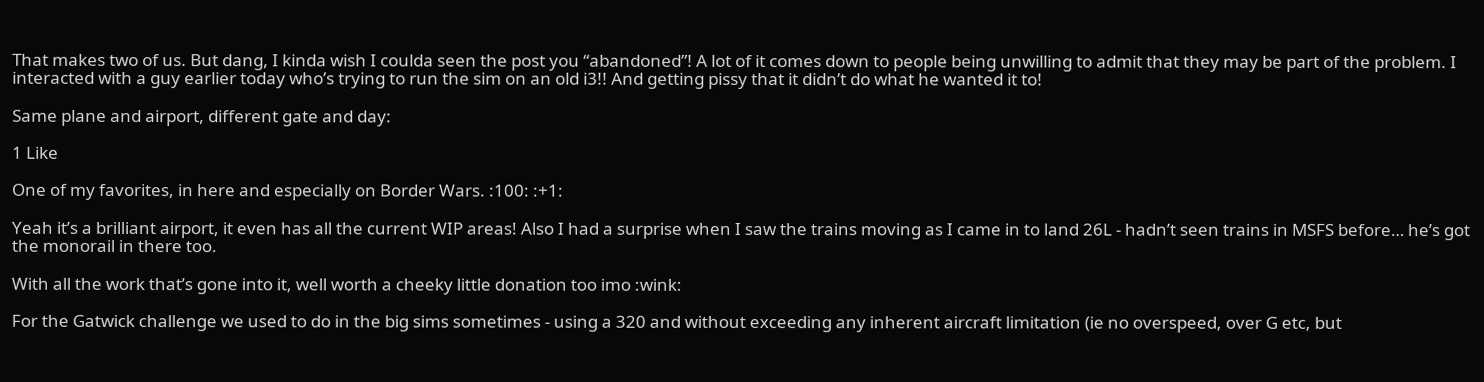That makes two of us. But dang, I kinda wish I coulda seen the post you “abandoned”! A lot of it comes down to people being unwilling to admit that they may be part of the problem. I interacted with a guy earlier today who’s trying to run the sim on an old i3!! And getting pissy that it didn’t do what he wanted it to!

Same plane and airport, different gate and day:

1 Like

One of my favorites, in here and especially on Border Wars. :100: :+1:

Yeah it’s a brilliant airport, it even has all the current WIP areas! Also I had a surprise when I saw the trains moving as I came in to land 26L - hadn’t seen trains in MSFS before… he’s got the monorail in there too.

With all the work that’s gone into it, well worth a cheeky little donation too imo :wink:

For the Gatwick challenge we used to do in the big sims sometimes - using a 320 and without exceeding any inherent aircraft limitation (ie no overspeed, over G etc, but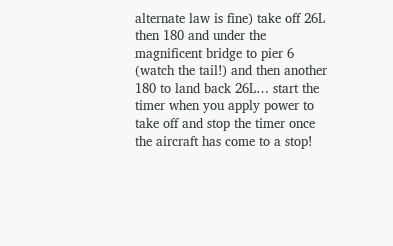alternate law is fine) take off 26L then 180 and under the magnificent bridge to pier 6 (watch the tail!) and then another 180 to land back 26L… start the timer when you apply power to take off and stop the timer once the aircraft has come to a stop!